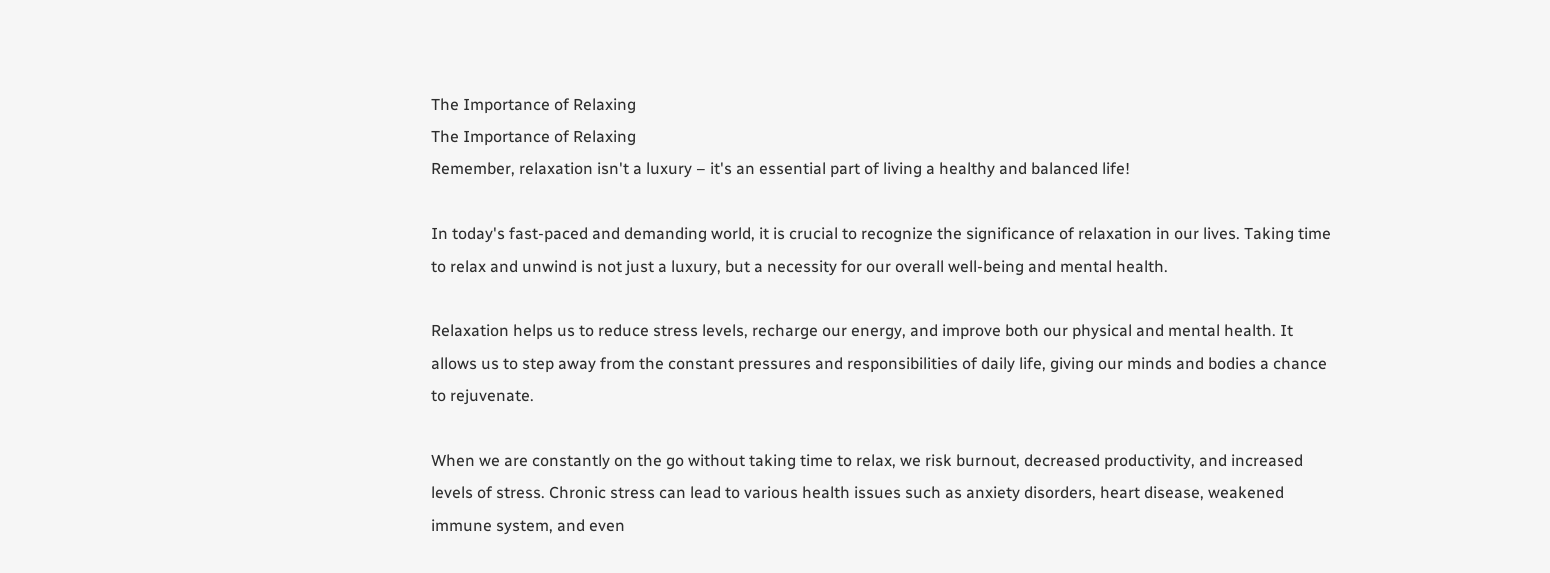The Importance of Relaxing
The Importance of Relaxing
Remember, relaxation isn't a luxury – it's an essential part of living a healthy and balanced life!

In today's fast-paced and demanding world, it is crucial to recognize the significance of relaxation in our lives. Taking time to relax and unwind is not just a luxury, but a necessity for our overall well-being and mental health.

Relaxation helps us to reduce stress levels, recharge our energy, and improve both our physical and mental health. It allows us to step away from the constant pressures and responsibilities of daily life, giving our minds and bodies a chance to rejuvenate.

When we are constantly on the go without taking time to relax, we risk burnout, decreased productivity, and increased levels of stress. Chronic stress can lead to various health issues such as anxiety disorders, heart disease, weakened immune system, and even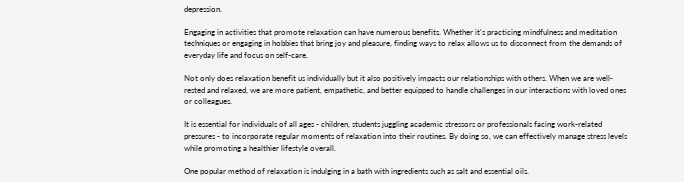depression.

Engaging in activities that promote relaxation can have numerous benefits. Whether it's practicing mindfulness and meditation techniques or engaging in hobbies that bring joy and pleasure, finding ways to relax allows us to disconnect from the demands of everyday life and focus on self-care.

Not only does relaxation benefit us individually but it also positively impacts our relationships with others. When we are well-rested and relaxed, we are more patient, empathetic, and better equipped to handle challenges in our interactions with loved ones or colleagues.

It is essential for individuals of all ages - children, students juggling academic stressors or professionals facing work-related pressures - to incorporate regular moments of relaxation into their routines. By doing so, we can effectively manage stress levels while promoting a healthier lifestyle overall.

One popular method of relaxation is indulging in a bath with ingredients such as salt and essential oils.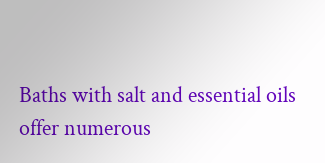Baths with salt and essential oils offer numerous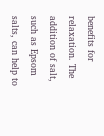benefits for relaxation. The addition of salt, such as Epsom salts, can help to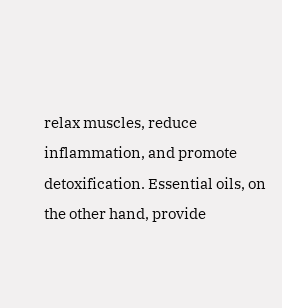relax muscles, reduce inflammation, and promote detoxification. Essential oils, on the other hand, provide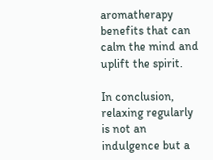aromatherapy benefits that can calm the mind and uplift the spirit.

In conclusion, relaxing regularly is not an indulgence but a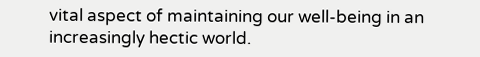vital aspect of maintaining our well-being in an increasingly hectic world.